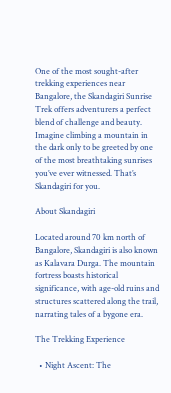One of the most sought-after trekking experiences near Bangalore, the Skandagiri Sunrise Trek offers adventurers a perfect blend of challenge and beauty. Imagine climbing a mountain in the dark only to be greeted by one of the most breathtaking sunrises you’ve ever witnessed. That’s Skandagiri for you.

About Skandagiri

Located around 70 km north of Bangalore, Skandagiri is also known as Kalavara Durga. The mountain fortress boasts historical significance, with age-old ruins and structures scattered along the trail, narrating tales of a bygone era.

The Trekking Experience

  • Night Ascent: The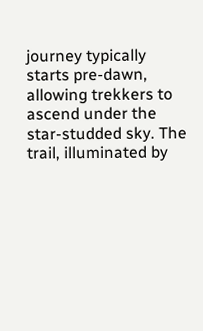journey typically starts pre-dawn, allowing trekkers to ascend under the star-studded sky. The trail, illuminated by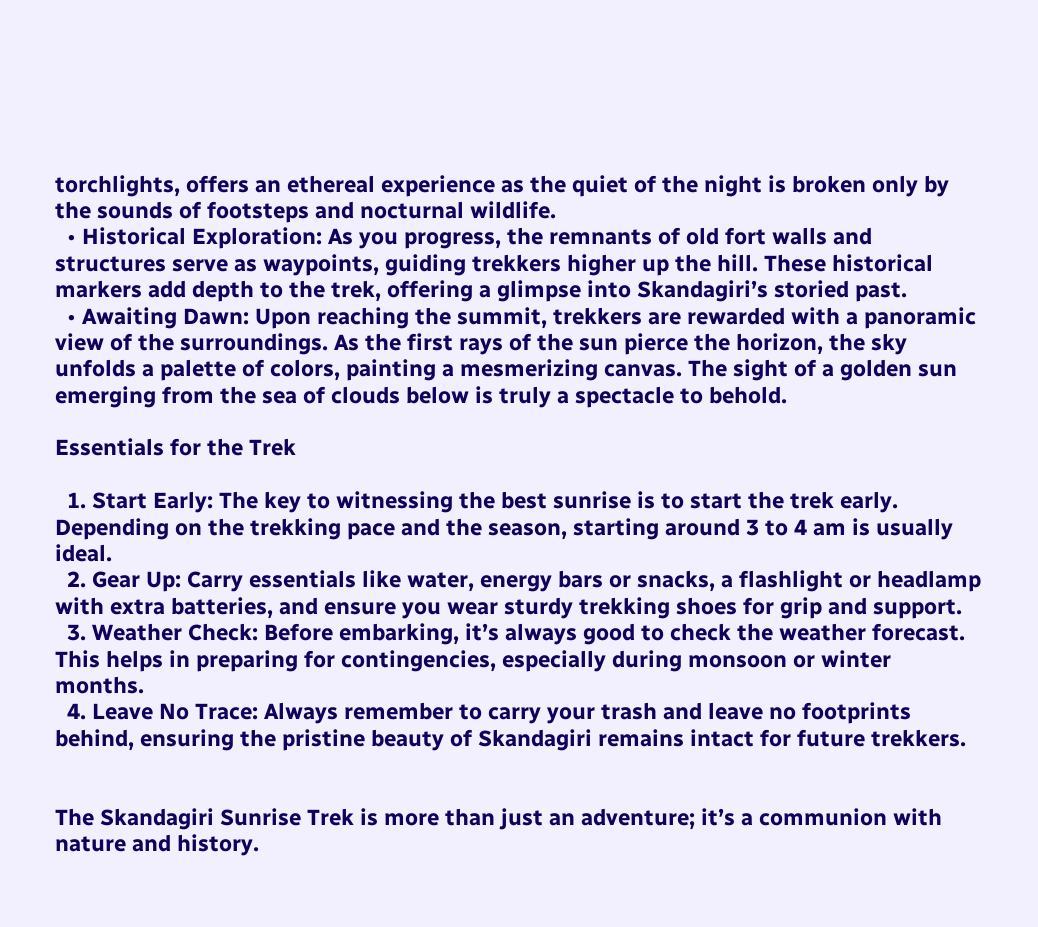torchlights, offers an ethereal experience as the quiet of the night is broken only by the sounds of footsteps and nocturnal wildlife.
  • Historical Exploration: As you progress, the remnants of old fort walls and structures serve as waypoints, guiding trekkers higher up the hill. These historical markers add depth to the trek, offering a glimpse into Skandagiri’s storied past.
  • Awaiting Dawn: Upon reaching the summit, trekkers are rewarded with a panoramic view of the surroundings. As the first rays of the sun pierce the horizon, the sky unfolds a palette of colors, painting a mesmerizing canvas. The sight of a golden sun emerging from the sea of clouds below is truly a spectacle to behold.

Essentials for the Trek

  1. Start Early: The key to witnessing the best sunrise is to start the trek early. Depending on the trekking pace and the season, starting around 3 to 4 am is usually ideal.
  2. Gear Up: Carry essentials like water, energy bars or snacks, a flashlight or headlamp with extra batteries, and ensure you wear sturdy trekking shoes for grip and support.
  3. Weather Check: Before embarking, it’s always good to check the weather forecast. This helps in preparing for contingencies, especially during monsoon or winter months.
  4. Leave No Trace: Always remember to carry your trash and leave no footprints behind, ensuring the pristine beauty of Skandagiri remains intact for future trekkers.


The Skandagiri Sunrise Trek is more than just an adventure; it’s a communion with nature and history.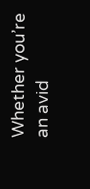Whether you’re an avid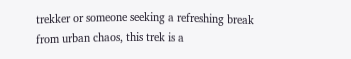trekker or someone seeking a refreshing break from urban chaos, this trek is a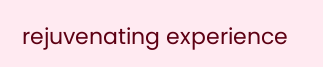rejuvenating experience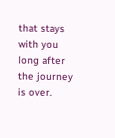that stays with you long after the journey is over.